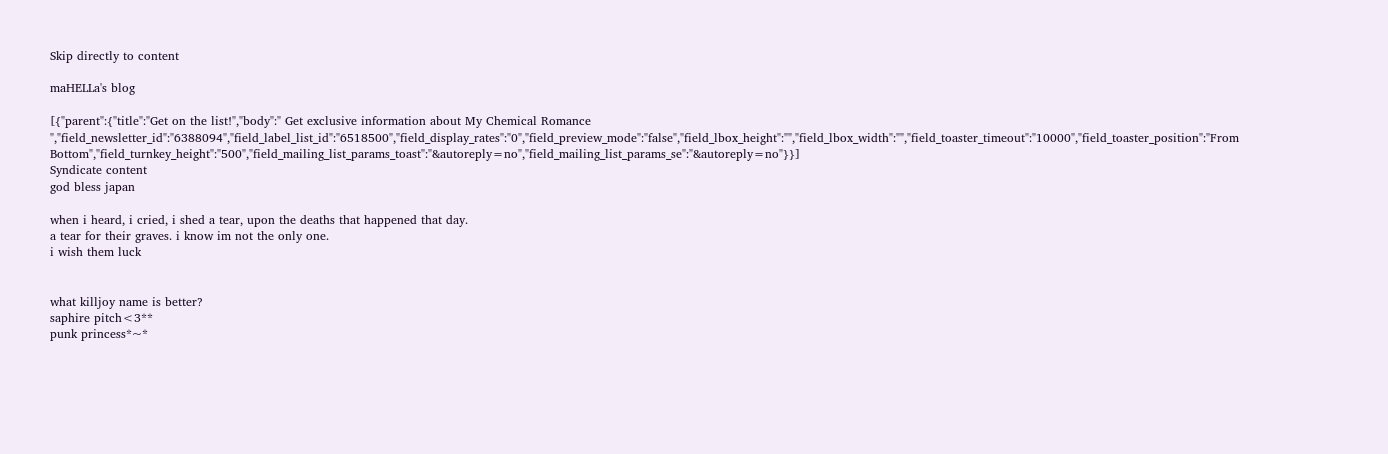Skip directly to content

maHELLa's blog

[{"parent":{"title":"Get on the list!","body":" Get exclusive information about My Chemical Romance ","field_newsletter_id":"6388094","field_label_list_id":"6518500","field_display_rates":"0","field_preview_mode":"false","field_lbox_height":"","field_lbox_width":"","field_toaster_timeout":"10000","field_toaster_position":"From Bottom","field_turnkey_height":"500","field_mailing_list_params_toast":"&autoreply=no","field_mailing_list_params_se":"&autoreply=no"}}]
Syndicate content
god bless japan

when i heard, i cried, i shed a tear, upon the deaths that happened that day.
a tear for their graves. i know im not the only one.
i wish them luck


what killjoy name is better?
saphire pitch<3**
punk princess*~*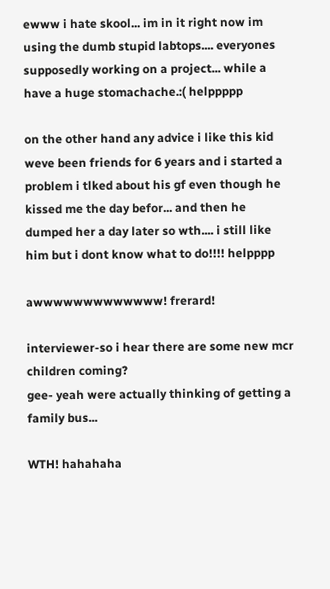ewww i hate skool... im in it right now im using the dumb stupid labtops.... everyones supposedly working on a project... while a have a huge stomachache.:( helppppp

on the other hand any advice i like this kid weve been friends for 6 years and i started a problem i tlked about his gf even though he kissed me the day befor... and then he dumped her a day later so wth.... i still like him but i dont know what to do!!!! helpppp

awwwwwwwwwwwww! frerard!

interviewer-so i hear there are some new mcr children coming?
gee- yeah were actually thinking of getting a family bus...

WTH! hahahaha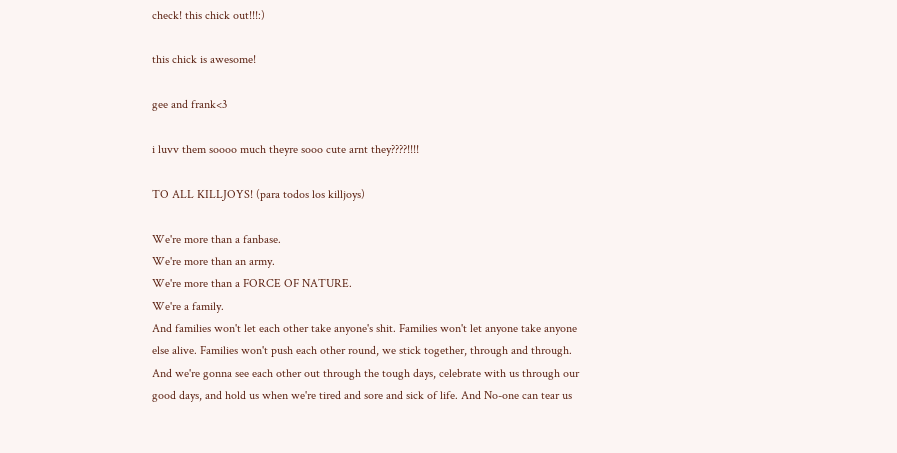check! this chick out!!!:)

this chick is awesome!

gee and frank<3

i luvv them soooo much theyre sooo cute arnt they????!!!!

TO ALL KILLJOYS! (para todos los killjoys)

We're more than a fanbase.
We're more than an army.
We're more than a FORCE OF NATURE.
We're a family.
And families won't let each other take anyone's shit. Families won't let anyone take anyone else alive. Families won't push each other round, we stick together, through and through. And we're gonna see each other out through the tough days, celebrate with us through our good days, and hold us when we're tired and sore and sick of life. And No-one can tear us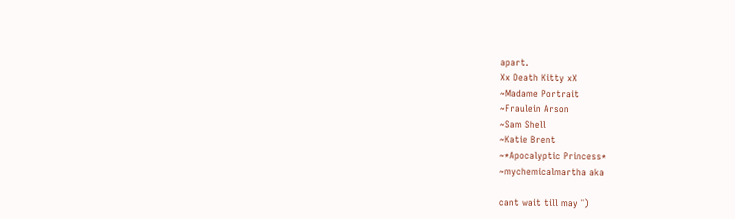apart.
Xx Death Kitty xX
~Madame Portrait
~Fraulein Arson
~Sam Shell
~Katie Brent
~*Apocalyptic Princess*
~mychemicalmartha aka

cant wait till may ¨)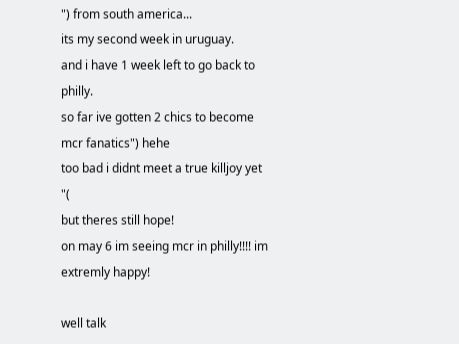") from south america...
its my second week in uruguay.
and i have 1 week left to go back to philly.
so far ive gotten 2 chics to become mcr fanatics") hehe
too bad i didnt meet a true killjoy yet "(
but theres still hope!
on may 6 im seeing mcr in philly!!!! im extremly happy!

well talk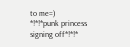to me=)
*!*!*punk princess signing off*!*!*